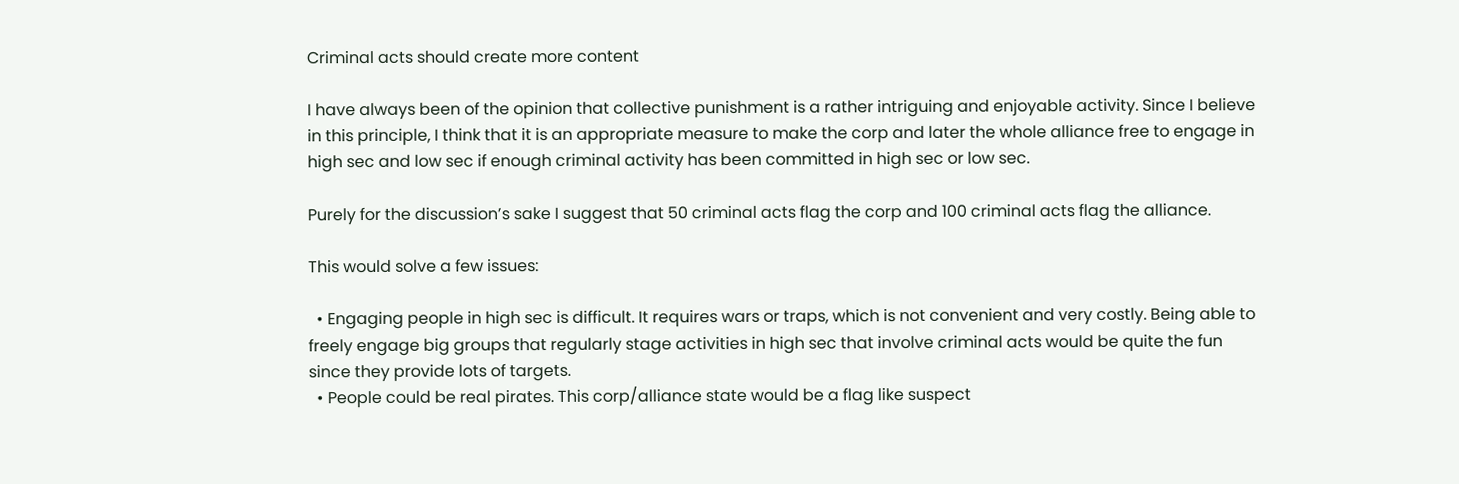Criminal acts should create more content

I have always been of the opinion that collective punishment is a rather intriguing and enjoyable activity. Since I believe in this principle, I think that it is an appropriate measure to make the corp and later the whole alliance free to engage in high sec and low sec if enough criminal activity has been committed in high sec or low sec.

Purely for the discussion’s sake I suggest that 50 criminal acts flag the corp and 100 criminal acts flag the alliance.

This would solve a few issues:

  • Engaging people in high sec is difficult. It requires wars or traps, which is not convenient and very costly. Being able to freely engage big groups that regularly stage activities in high sec that involve criminal acts would be quite the fun since they provide lots of targets.
  • People could be real pirates. This corp/alliance state would be a flag like suspect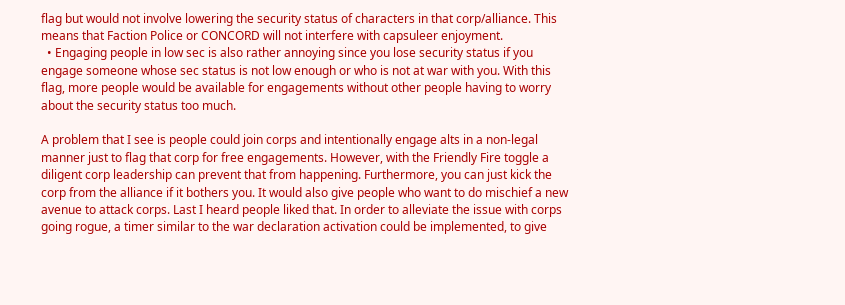flag but would not involve lowering the security status of characters in that corp/alliance. This means that Faction Police or CONCORD will not interfere with capsuleer enjoyment.
  • Engaging people in low sec is also rather annoying since you lose security status if you engage someone whose sec status is not low enough or who is not at war with you. With this flag, more people would be available for engagements without other people having to worry about the security status too much.

A problem that I see is people could join corps and intentionally engage alts in a non-legal manner just to flag that corp for free engagements. However, with the Friendly Fire toggle a diligent corp leadership can prevent that from happening. Furthermore, you can just kick the corp from the alliance if it bothers you. It would also give people who want to do mischief a new avenue to attack corps. Last I heard people liked that. In order to alleviate the issue with corps going rogue, a timer similar to the war declaration activation could be implemented, to give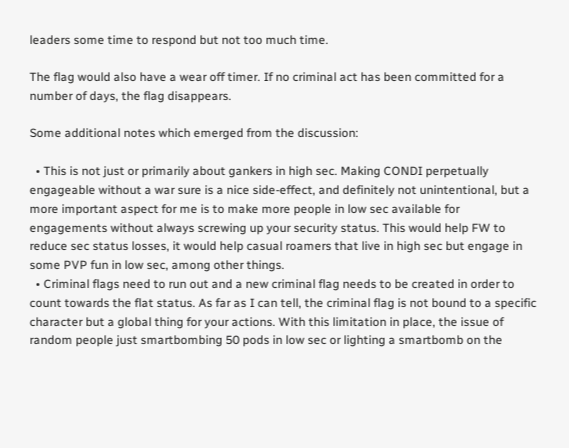leaders some time to respond but not too much time.

The flag would also have a wear off timer. If no criminal act has been committed for a number of days, the flag disappears.

Some additional notes which emerged from the discussion:

  • This is not just or primarily about gankers in high sec. Making CONDI perpetually engageable without a war sure is a nice side-effect, and definitely not unintentional, but a more important aspect for me is to make more people in low sec available for engagements without always screwing up your security status. This would help FW to reduce sec status losses, it would help casual roamers that live in high sec but engage in some PVP fun in low sec, among other things.
  • Criminal flags need to run out and a new criminal flag needs to be created in order to count towards the flat status. As far as I can tell, the criminal flag is not bound to a specific character but a global thing for your actions. With this limitation in place, the issue of random people just smartbombing 50 pods in low sec or lighting a smartbomb on the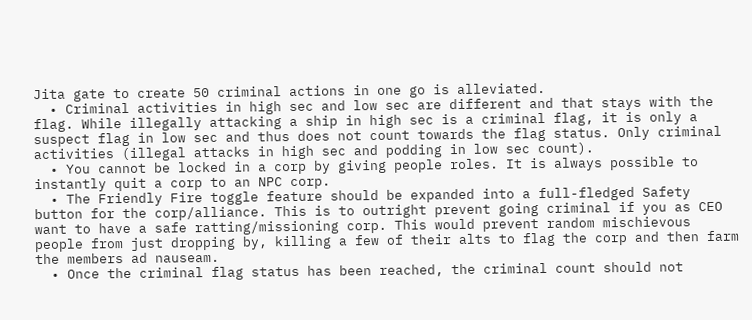Jita gate to create 50 criminal actions in one go is alleviated.
  • Criminal activities in high sec and low sec are different and that stays with the flag. While illegally attacking a ship in high sec is a criminal flag, it is only a suspect flag in low sec and thus does not count towards the flag status. Only criminal activities (illegal attacks in high sec and podding in low sec count).
  • You cannot be locked in a corp by giving people roles. It is always possible to instantly quit a corp to an NPC corp.
  • The Friendly Fire toggle feature should be expanded into a full-fledged Safety button for the corp/alliance. This is to outright prevent going criminal if you as CEO want to have a safe ratting/missioning corp. This would prevent random mischievous people from just dropping by, killing a few of their alts to flag the corp and then farm the members ad nauseam.
  • Once the criminal flag status has been reached, the criminal count should not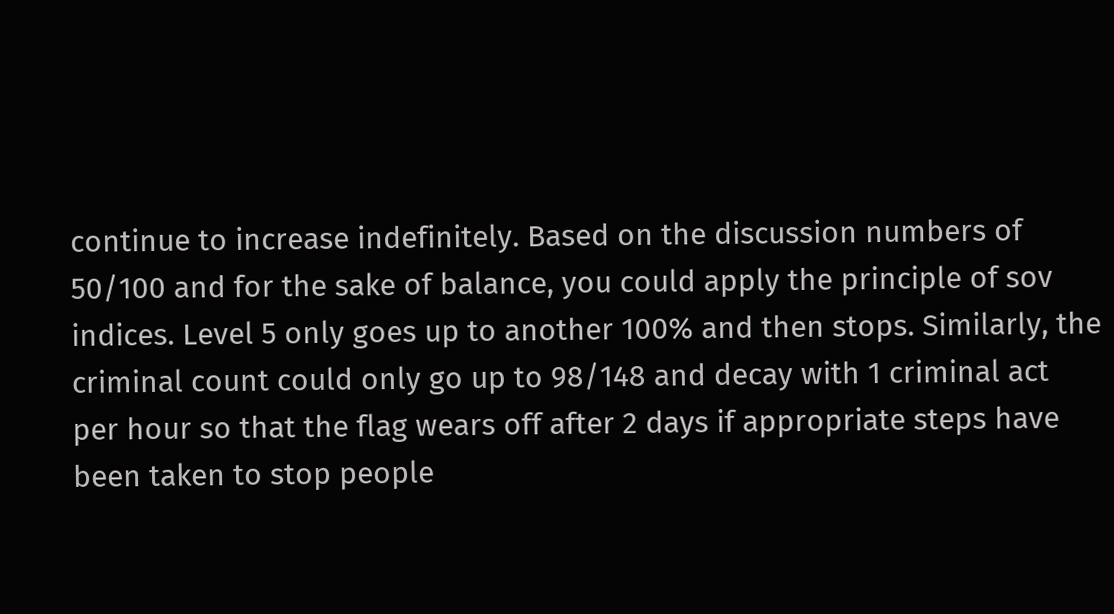continue to increase indefinitely. Based on the discussion numbers of 50/100 and for the sake of balance, you could apply the principle of sov indices. Level 5 only goes up to another 100% and then stops. Similarly, the criminal count could only go up to 98/148 and decay with 1 criminal act per hour so that the flag wears off after 2 days if appropriate steps have been taken to stop people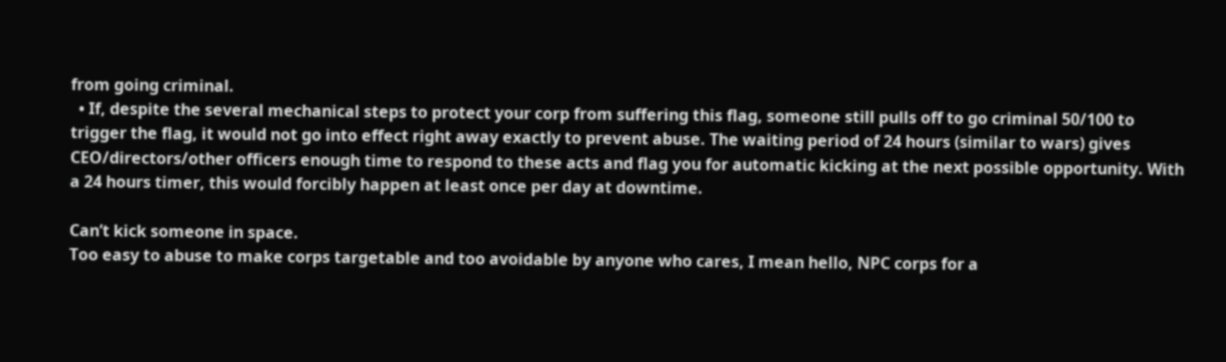from going criminal.
  • If, despite the several mechanical steps to protect your corp from suffering this flag, someone still pulls off to go criminal 50/100 to trigger the flag, it would not go into effect right away exactly to prevent abuse. The waiting period of 24 hours (similar to wars) gives CEO/directors/other officers enough time to respond to these acts and flag you for automatic kicking at the next possible opportunity. With a 24 hours timer, this would forcibly happen at least once per day at downtime.

Can’t kick someone in space.
Too easy to abuse to make corps targetable and too avoidable by anyone who cares, I mean hello, NPC corps for a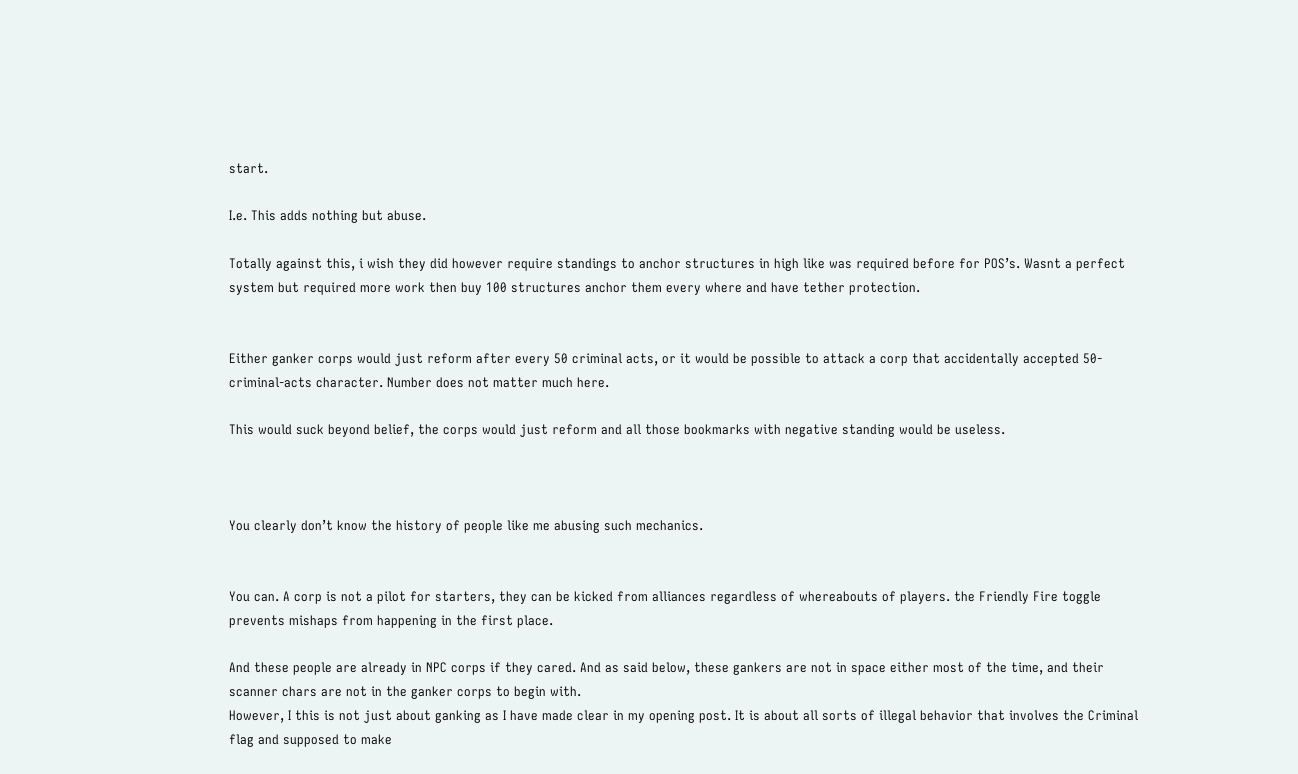start.

I.e. This adds nothing but abuse.

Totally against this, i wish they did however require standings to anchor structures in high like was required before for POS’s. Wasnt a perfect system but required more work then buy 100 structures anchor them every where and have tether protection.


Either ganker corps would just reform after every 50 criminal acts, or it would be possible to attack a corp that accidentally accepted 50-criminal-acts character. Number does not matter much here.

This would suck beyond belief, the corps would just reform and all those bookmarks with negative standing would be useless.



You clearly don’t know the history of people like me abusing such mechanics.


You can. A corp is not a pilot for starters, they can be kicked from alliances regardless of whereabouts of players. the Friendly Fire toggle prevents mishaps from happening in the first place.

And these people are already in NPC corps if they cared. And as said below, these gankers are not in space either most of the time, and their scanner chars are not in the ganker corps to begin with.
However, I this is not just about ganking as I have made clear in my opening post. It is about all sorts of illegal behavior that involves the Criminal flag and supposed to make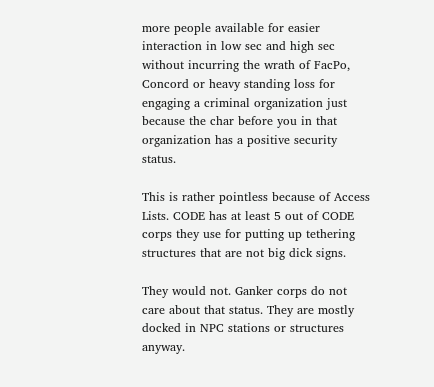more people available for easier interaction in low sec and high sec without incurring the wrath of FacPo, Concord or heavy standing loss for engaging a criminal organization just because the char before you in that organization has a positive security status.

This is rather pointless because of Access Lists. CODE has at least 5 out of CODE corps they use for putting up tethering structures that are not big dick signs.

They would not. Ganker corps do not care about that status. They are mostly docked in NPC stations or structures anyway.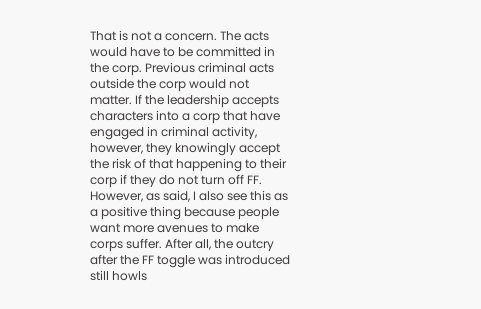That is not a concern. The acts would have to be committed in the corp. Previous criminal acts outside the corp would not matter. If the leadership accepts characters into a corp that have engaged in criminal activity, however, they knowingly accept the risk of that happening to their corp if they do not turn off FF. However, as said, I also see this as a positive thing because people want more avenues to make corps suffer. After all, the outcry after the FF toggle was introduced still howls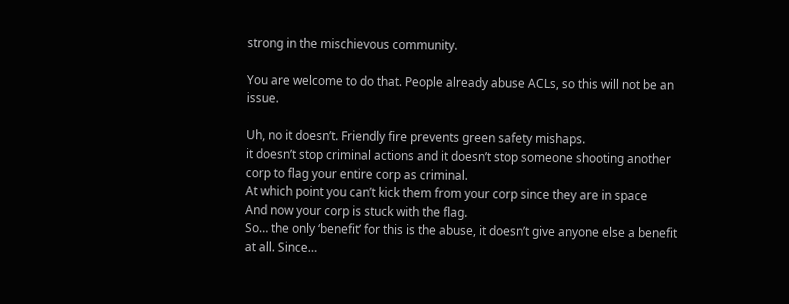strong in the mischievous community.

You are welcome to do that. People already abuse ACLs, so this will not be an issue.

Uh, no it doesn’t. Friendly fire prevents green safety mishaps.
it doesn’t stop criminal actions and it doesn’t stop someone shooting another corp to flag your entire corp as criminal.
At which point you can’t kick them from your corp since they are in space
And now your corp is stuck with the flag.
So… the only ‘benefit’ for this is the abuse, it doesn’t give anyone else a benefit at all. Since…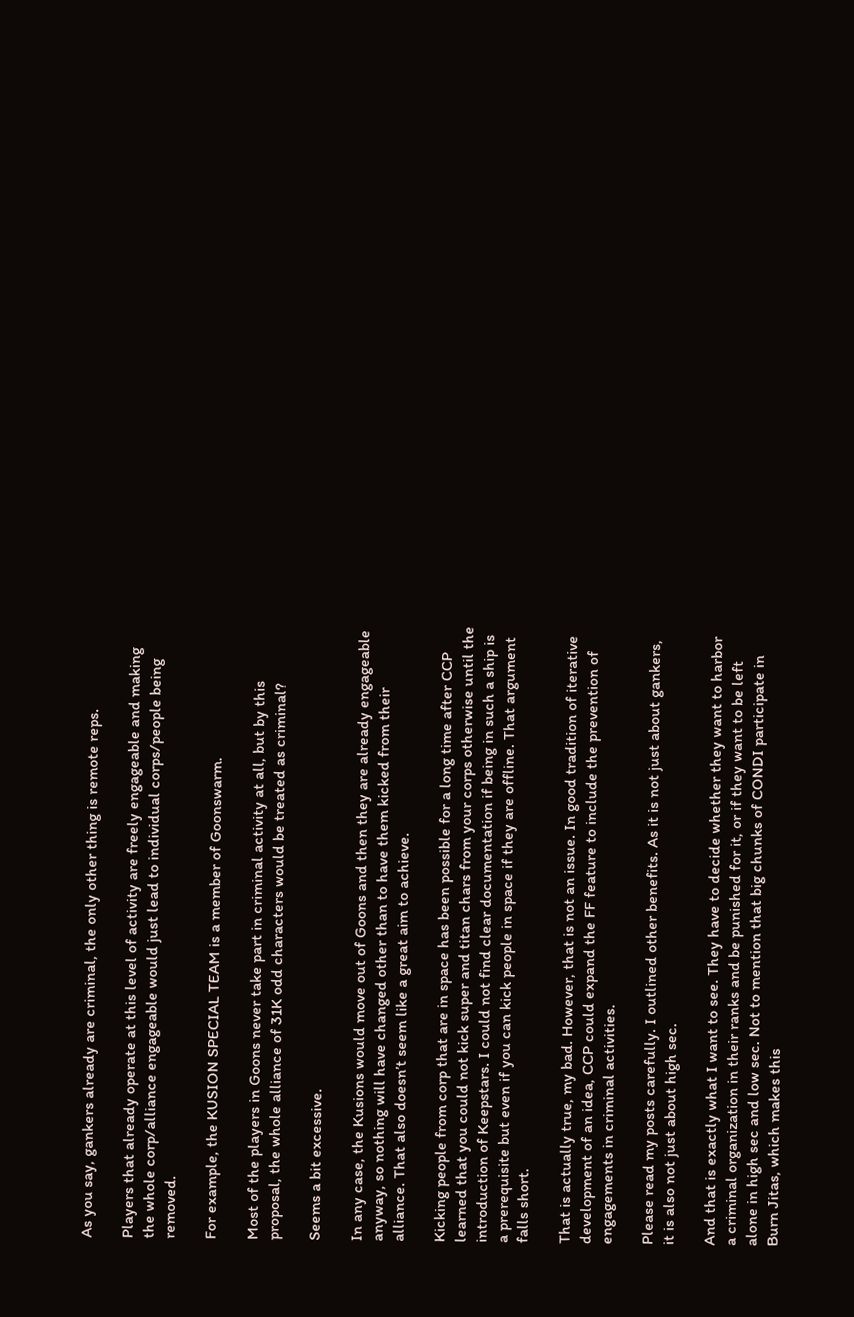As you say, gankers already are criminal, the only other thing is remote reps.

Players that already operate at this level of activity are freely engageable and making the whole corp/alliance engageable would just lead to individual corps/people being removed.

For example, the KUSION SPECIAL TEAM is a member of Goonswarm.

Most of the players in Goons never take part in criminal activity at all, but by this proposal, the whole alliance of 31K odd characters would be treated as criminal?

Seems a bit excessive.

In any case, the Kusions would move out of Goons and then they are already engageable anyway, so nothing will have changed other than to have them kicked from their alliance. That also doesn’t seem like a great aim to achieve.

Kicking people from corp that are in space has been possible for a long time after CCP learned that you could not kick super and titan chars from your corps otherwise until the introduction of Keepstars. I could not find clear documentation if being in such a ship is a prerequisite but even if you can kick people in space if they are offline. That argument falls short.

That is actually true, my bad. However, that is not an issue. In good tradition of iterative development of an idea, CCP could expand the FF feature to include the prevention of engagements in criminal activities.

Please read my posts carefully. I outlined other benefits. As it is not just about gankers, it is also not just about high sec.

And that is exactly what I want to see. They have to decide whether they want to harbor a criminal organization in their ranks and be punished for it, or if they want to be left alone in high sec and low sec. Not to mention that big chunks of CONDI participate in Burn Jitas, which makes this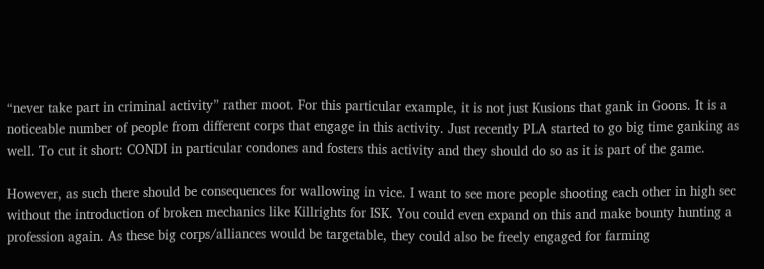“never take part in criminal activity” rather moot. For this particular example, it is not just Kusions that gank in Goons. It is a noticeable number of people from different corps that engage in this activity. Just recently PLA started to go big time ganking as well. To cut it short: CONDI in particular condones and fosters this activity and they should do so as it is part of the game.

However, as such there should be consequences for wallowing in vice. I want to see more people shooting each other in high sec without the introduction of broken mechanics like Killrights for ISK. You could even expand on this and make bounty hunting a profession again. As these big corps/alliances would be targetable, they could also be freely engaged for farming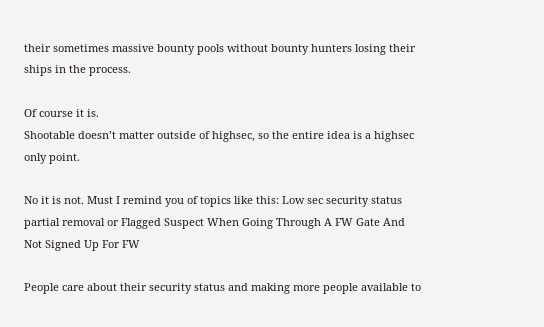their sometimes massive bounty pools without bounty hunters losing their ships in the process.

Of course it is.
Shootable doesn’t matter outside of highsec, so the entire idea is a highsec only point.

No it is not. Must I remind you of topics like this: Low sec security status partial removal or Flagged Suspect When Going Through A FW Gate And Not Signed Up For FW

People care about their security status and making more people available to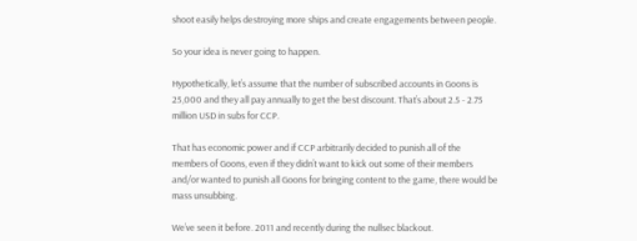shoot easily helps destroying more ships and create engagements between people.

So your idea is never going to happen.

Hypothetically, let’s assume that the number of subscribed accounts in Goons is 25,000 and they all pay annually to get the best discount. That’s about 2.5 - 2.75 million USD in subs for CCP.

That has economic power and if CCP arbitrarily decided to punish all of the members of Goons, even if they didn’t want to kick out some of their members and/or wanted to punish all Goons for bringing content to the game, there would be mass unsubbing.

We’ve seen it before. 2011 and recently during the nullsec blackout.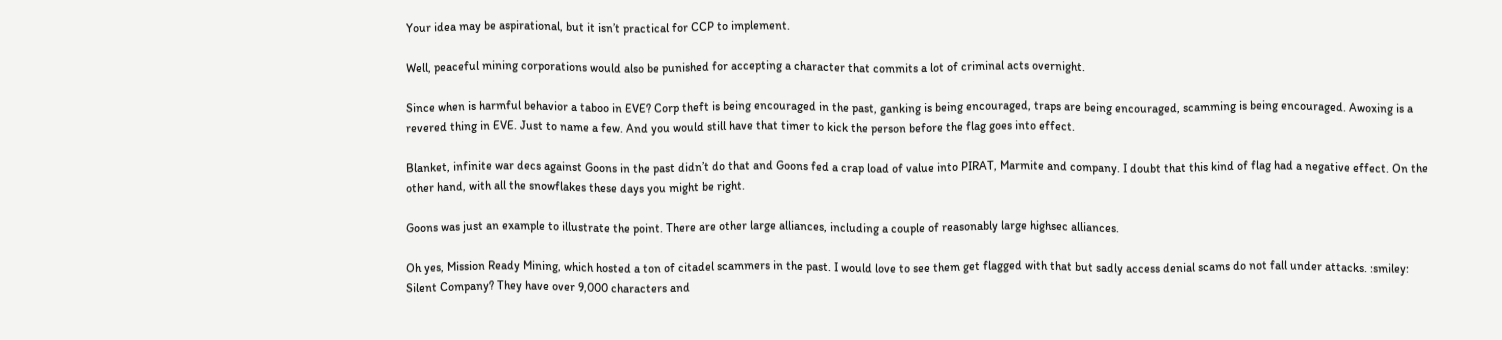Your idea may be aspirational, but it isn’t practical for CCP to implement.

Well, peaceful mining corporations would also be punished for accepting a character that commits a lot of criminal acts overnight.

Since when is harmful behavior a taboo in EVE? Corp theft is being encouraged in the past, ganking is being encouraged, traps are being encouraged, scamming is being encouraged. Awoxing is a revered thing in EVE. Just to name a few. And you would still have that timer to kick the person before the flag goes into effect.

Blanket, infinite war decs against Goons in the past didn’t do that and Goons fed a crap load of value into PIRAT, Marmite and company. I doubt that this kind of flag had a negative effect. On the other hand, with all the snowflakes these days you might be right.

Goons was just an example to illustrate the point. There are other large alliances, including a couple of reasonably large highsec alliances.

Oh yes, Mission Ready Mining, which hosted a ton of citadel scammers in the past. I would love to see them get flagged with that but sadly access denial scams do not fall under attacks. :smiley: Silent Company? They have over 9,000 characters and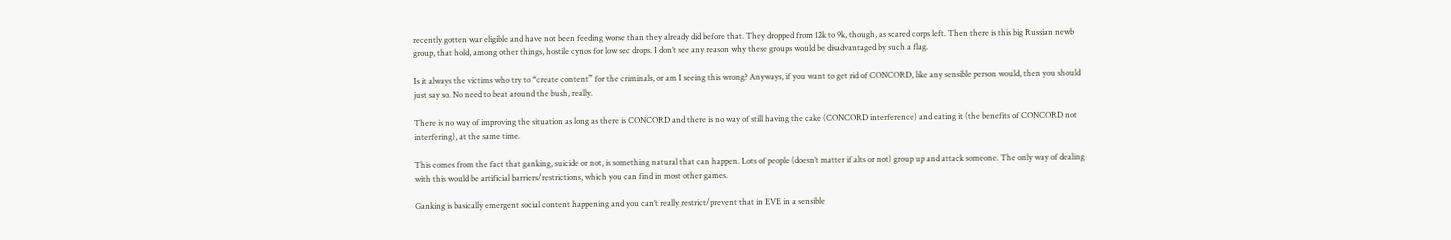recently gotten war eligible and have not been feeding worse than they already did before that. They dropped from 12k to 9k, though, as scared corps left. Then there is this big Russian newb group, that hold, among other things, hostile cynos for low sec drops. I don’t see any reason why these groups would be disadvantaged by such a flag.

Is it always the victims who try to “create content” for the criminals, or am I seeing this wrong? Anyways, if you want to get rid of CONCORD, like any sensible person would, then you should just say so. No need to beat around the bush, really.

There is no way of improving the situation as long as there is CONCORD and there is no way of still having the cake (CONCORD interference) and eating it (the benefits of CONCORD not interfering), at the same time.

This comes from the fact that ganking, suicide or not, is something natural that can happen. Lots of people (doesn’t matter if alts or not) group up and attack someone. The only way of dealing with this would be artificial barriers/restrictions, which you can find in most other games.

Ganking is basically emergent social content happening and you can’t really restrict/prevent that in EVE in a sensible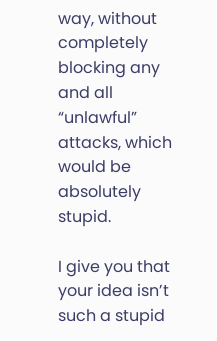way, without completely blocking any and all “unlawful” attacks, which would be absolutely stupid.

I give you that your idea isn’t such a stupid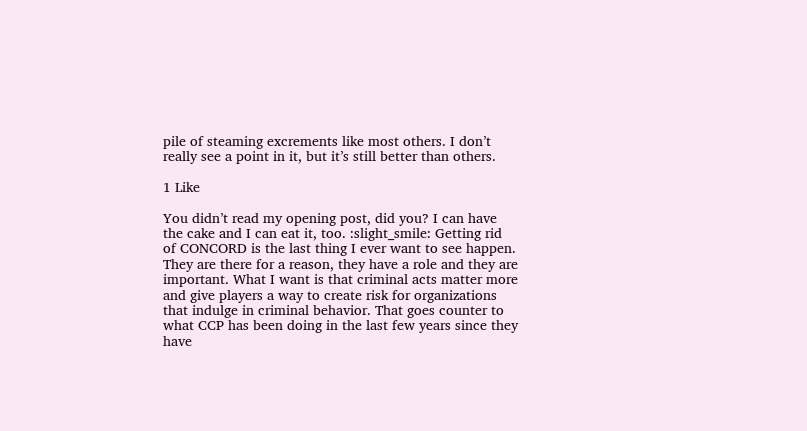pile of steaming excrements like most others. I don’t really see a point in it, but it’s still better than others.

1 Like

You didn’t read my opening post, did you? I can have the cake and I can eat it, too. :slight_smile: Getting rid of CONCORD is the last thing I ever want to see happen. They are there for a reason, they have a role and they are important. What I want is that criminal acts matter more and give players a way to create risk for organizations that indulge in criminal behavior. That goes counter to what CCP has been doing in the last few years since they have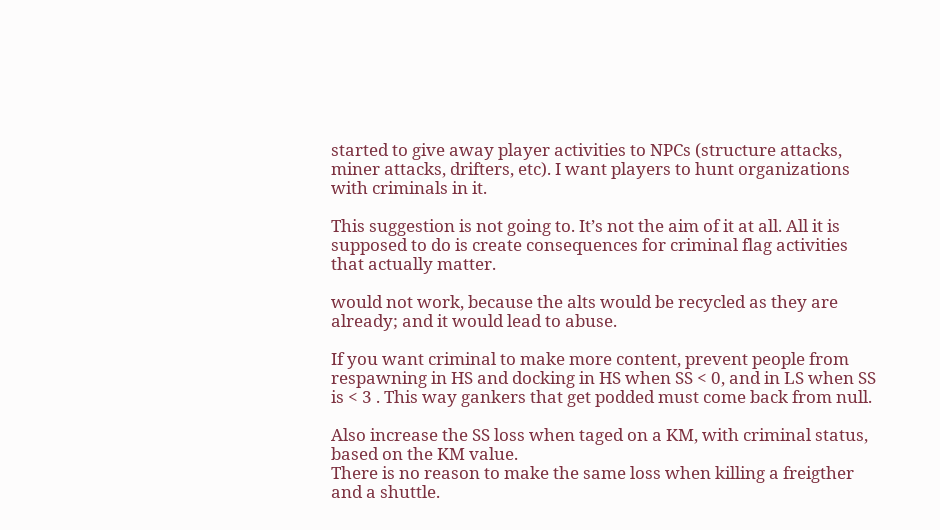started to give away player activities to NPCs (structure attacks, miner attacks, drifters, etc). I want players to hunt organizations with criminals in it.

This suggestion is not going to. It’s not the aim of it at all. All it is supposed to do is create consequences for criminal flag activities that actually matter.

would not work, because the alts would be recycled as they are already; and it would lead to abuse.

If you want criminal to make more content, prevent people from respawning in HS and docking in HS when SS < 0, and in LS when SS is < 3 . This way gankers that get podded must come back from null.

Also increase the SS loss when taged on a KM, with criminal status, based on the KM value.
There is no reason to make the same loss when killing a freigther and a shuttle.